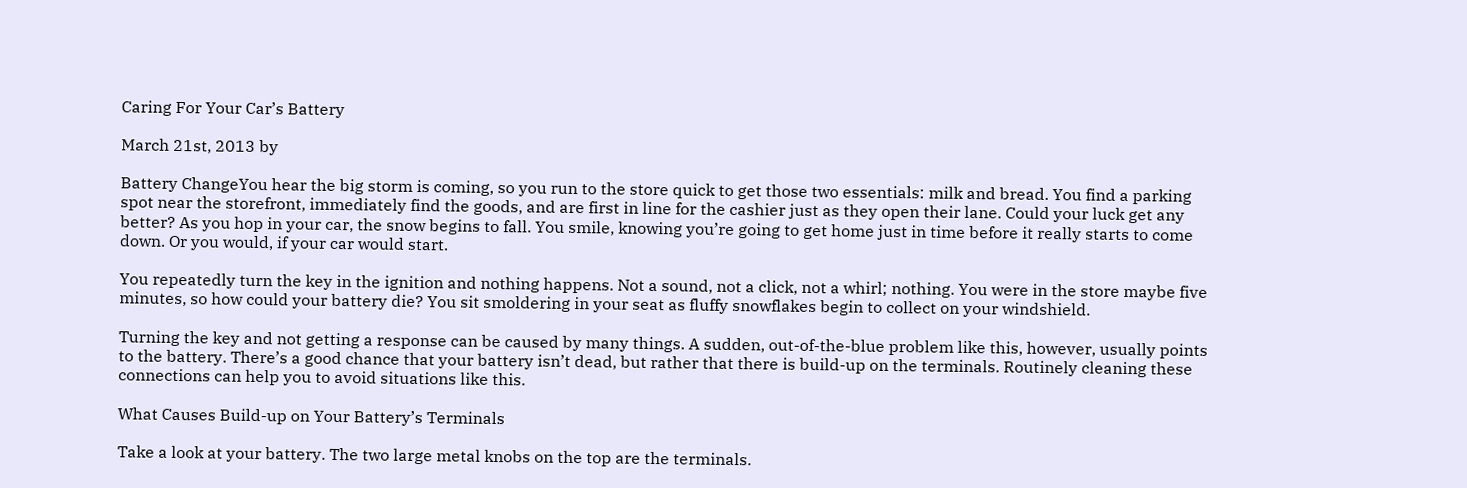Caring For Your Car’s Battery

March 21st, 2013 by

Battery ChangeYou hear the big storm is coming, so you run to the store quick to get those two essentials: milk and bread. You find a parking spot near the storefront, immediately find the goods, and are first in line for the cashier just as they open their lane. Could your luck get any better? As you hop in your car, the snow begins to fall. You smile, knowing you’re going to get home just in time before it really starts to come down. Or you would, if your car would start.

You repeatedly turn the key in the ignition and nothing happens. Not a sound, not a click, not a whirl; nothing. You were in the store maybe five minutes, so how could your battery die? You sit smoldering in your seat as fluffy snowflakes begin to collect on your windshield.

Turning the key and not getting a response can be caused by many things. A sudden, out-of-the-blue problem like this, however, usually points to the battery. There’s a good chance that your battery isn’t dead, but rather that there is build-up on the terminals. Routinely cleaning these connections can help you to avoid situations like this.

What Causes Build-up on Your Battery’s Terminals

Take a look at your battery. The two large metal knobs on the top are the terminals.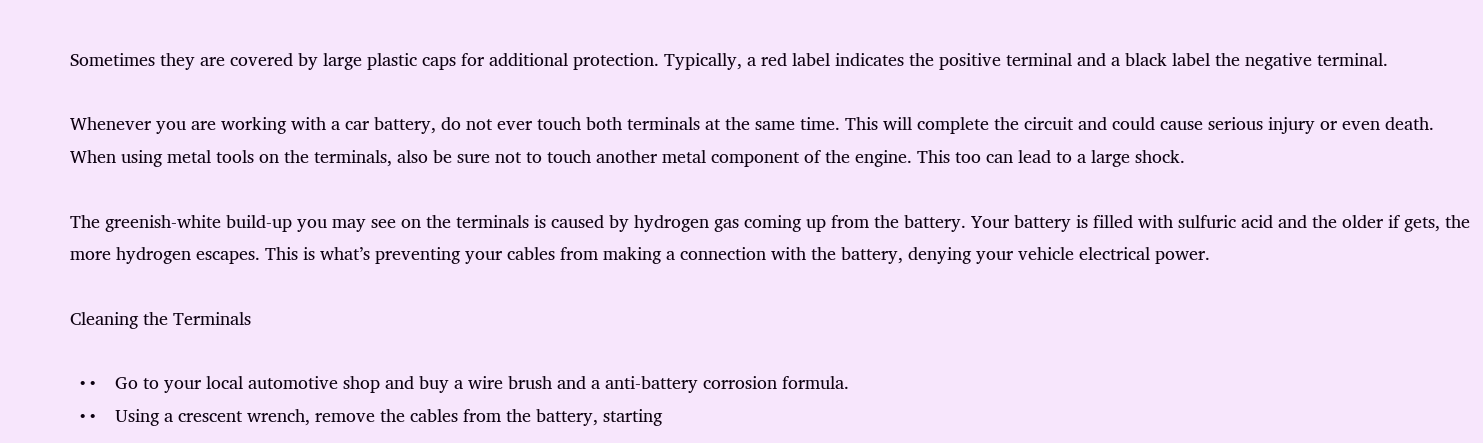Sometimes they are covered by large plastic caps for additional protection. Typically, a red label indicates the positive terminal and a black label the negative terminal.

Whenever you are working with a car battery, do not ever touch both terminals at the same time. This will complete the circuit and could cause serious injury or even death. When using metal tools on the terminals, also be sure not to touch another metal component of the engine. This too can lead to a large shock.

The greenish-white build-up you may see on the terminals is caused by hydrogen gas coming up from the battery. Your battery is filled with sulfuric acid and the older if gets, the more hydrogen escapes. This is what’s preventing your cables from making a connection with the battery, denying your vehicle electrical power.

Cleaning the Terminals

  • •    Go to your local automotive shop and buy a wire brush and a anti-battery corrosion formula.
  • •    Using a crescent wrench, remove the cables from the battery, starting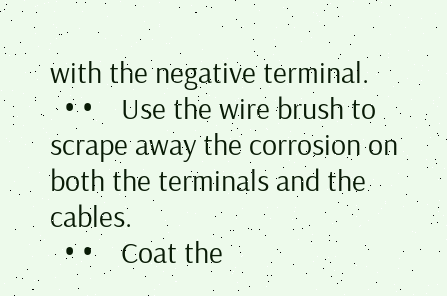with the negative terminal.
  • •    Use the wire brush to scrape away the corrosion on both the terminals and the cables.
  • •    Coat the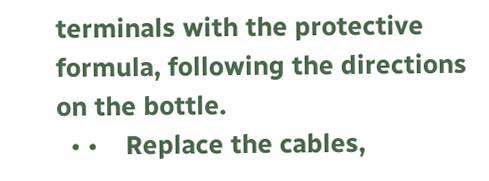terminals with the protective formula, following the directions on the bottle.
  • •    Replace the cables,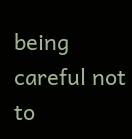being careful not to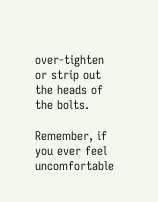over-tighten or strip out the heads of the bolts.

Remember, if you ever feel uncomfortable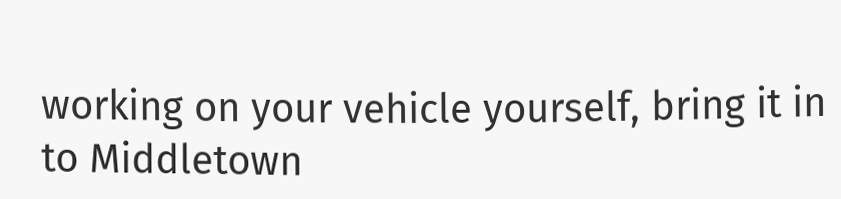working on your vehicle yourself, bring it in to Middletown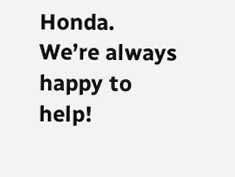Honda. We’re always happy to help!